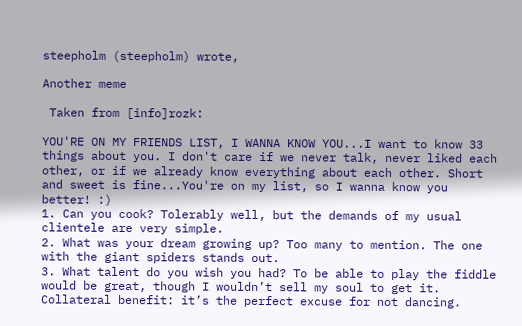steepholm (steepholm) wrote,

Another meme

 Taken from [info]rozk:

YOU'RE ON MY FRIENDS LIST, I WANNA KNOW YOU...I want to know 33 things about you. I don't care if we never talk, never liked each other, or if we already know everything about each other. Short and sweet is fine...You're on my list, so I wanna know you better! :)
1. Can you cook? Tolerably well, but the demands of my usual clientele are very simple.
2. What was your dream growing up? Too many to mention. The one with the giant spiders stands out.
3. What talent do you wish you had? To be able to play the fiddle would be great, though I wouldn’t sell my soul to get it. Collateral benefit: it’s the perfect excuse for not dancing.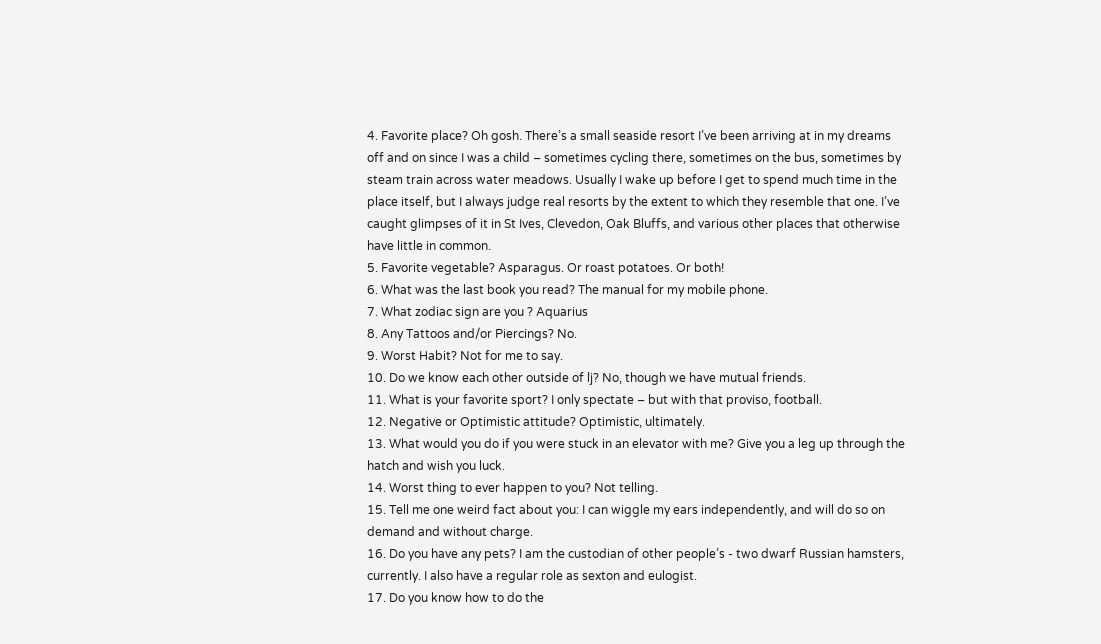4. Favorite place? Oh gosh. There’s a small seaside resort I’ve been arriving at in my dreams off and on since I was a child – sometimes cycling there, sometimes on the bus, sometimes by steam train across water meadows. Usually I wake up before I get to spend much time in the place itself, but I always judge real resorts by the extent to which they resemble that one. I’ve caught glimpses of it in St Ives, Clevedon, Oak Bluffs, and various other places that otherwise have little in common.
5. Favorite vegetable? Asparagus. Or roast potatoes. Or both!
6. What was the last book you read? The manual for my mobile phone.
7. What zodiac sign are you ? Aquarius
8. Any Tattoos and/or Piercings? No.
9. Worst Habit? Not for me to say.
10. Do we know each other outside of lj? No, though we have mutual friends.
11. What is your favorite sport? I only spectate – but with that proviso, football.
12. Negative or Optimistic attitude? Optimistic, ultimately.
13. What would you do if you were stuck in an elevator with me? Give you a leg up through the hatch and wish you luck.
14. Worst thing to ever happen to you? Not telling.
15. Tell me one weird fact about you: I can wiggle my ears independently, and will do so on demand and without charge.
16. Do you have any pets? I am the custodian of other people’s - two dwarf Russian hamsters, currently. I also have a regular role as sexton and eulogist.
17. Do you know how to do the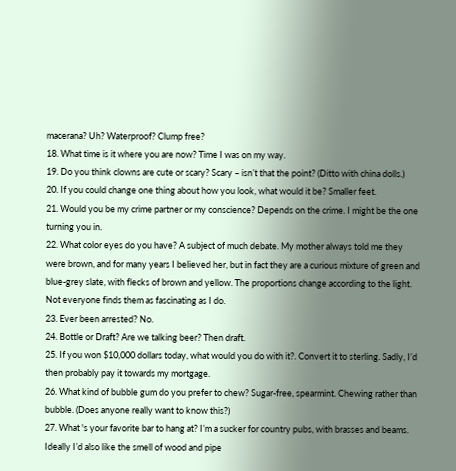macerana? Uh? Waterproof? Clump free?
18. What time is it where you are now? Time I was on my way.
19. Do you think clowns are cute or scary? Scary – isn’t that the point? (Ditto with china dolls.)
20. If you could change one thing about how you look, what would it be? Smaller feet.
21. Would you be my crime partner or my conscience? Depends on the crime. I might be the one turning you in.
22. What color eyes do you have? A subject of much debate. My mother always told me they were brown, and for many years I believed her, but in fact they are a curious mixture of green and blue-grey slate, with flecks of brown and yellow. The proportions change according to the light. Not everyone finds them as fascinating as I do.
23. Ever been arrested? No.
24. Bottle or Draft? Are we talking beer? Then draft.
25. If you won $10,000 dollars today, what would you do with it?. Convert it to sterling. Sadly, I’d then probably pay it towards my mortgage.
26. What kind of bubble gum do you prefer to chew? Sugar-free, spearmint. Chewing rather than bubble. (Does anyone really want to know this?)
27. What 's your favorite bar to hang at? I’m a sucker for country pubs, with brasses and beams. Ideally I’d also like the smell of wood and pipe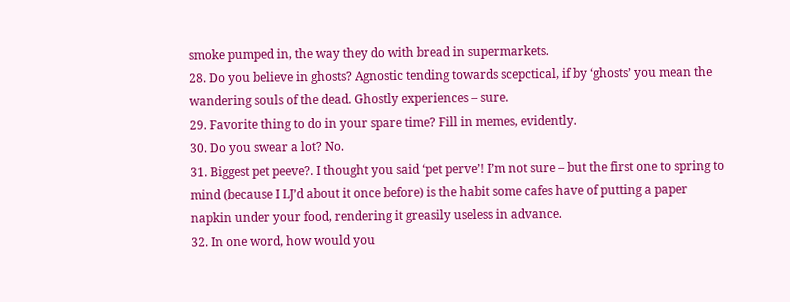smoke pumped in, the way they do with bread in supermarkets.
28. Do you believe in ghosts? Agnostic tending towards scepctical, if by ‘ghosts’ you mean the wandering souls of the dead. Ghostly experiences – sure.
29. Favorite thing to do in your spare time? Fill in memes, evidently.
30. Do you swear a lot? No.
31. Biggest pet peeve?. I thought you said ‘pet perve’! I’m not sure – but the first one to spring to mind (because I LJ’d about it once before) is the habit some cafes have of putting a paper napkin under your food, rendering it greasily useless in advance.
32. In one word, how would you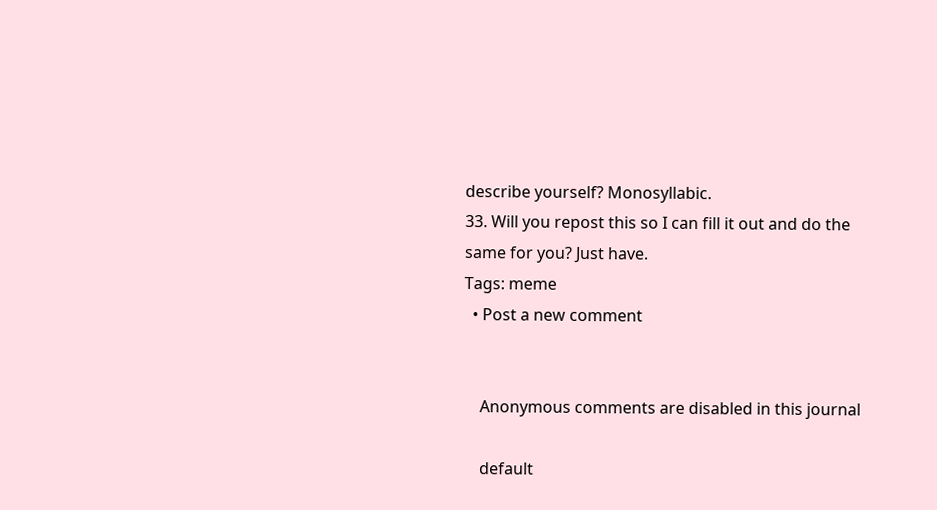describe yourself? Monosyllabic.
33. Will you repost this so I can fill it out and do the same for you? Just have.
Tags: meme
  • Post a new comment


    Anonymous comments are disabled in this journal

    default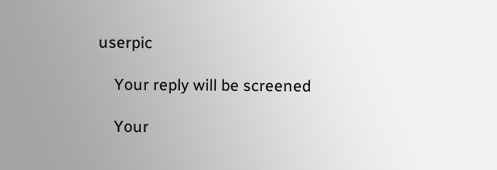userpic

    Your reply will be screened

    Your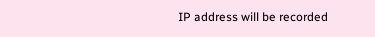IP address will be recorded